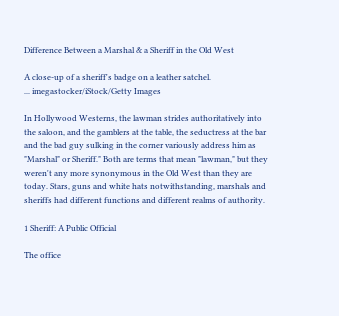Difference Between a Marshal & a Sheriff in the Old West

A close-up of a sheriff's badge on a leather satchel.
... imegastocker/iStock/Getty Images

In Hollywood Westerns, the lawman strides authoritatively into the saloon, and the gamblers at the table, the seductress at the bar and the bad guy sulking in the corner variously address him as "Marshal" or Sheriff." Both are terms that mean "lawman," but they weren't any more synonymous in the Old West than they are today. Stars, guns and white hats notwithstanding, marshals and sheriffs had different functions and different realms of authority.

1 Sheriff: A Public Official

The office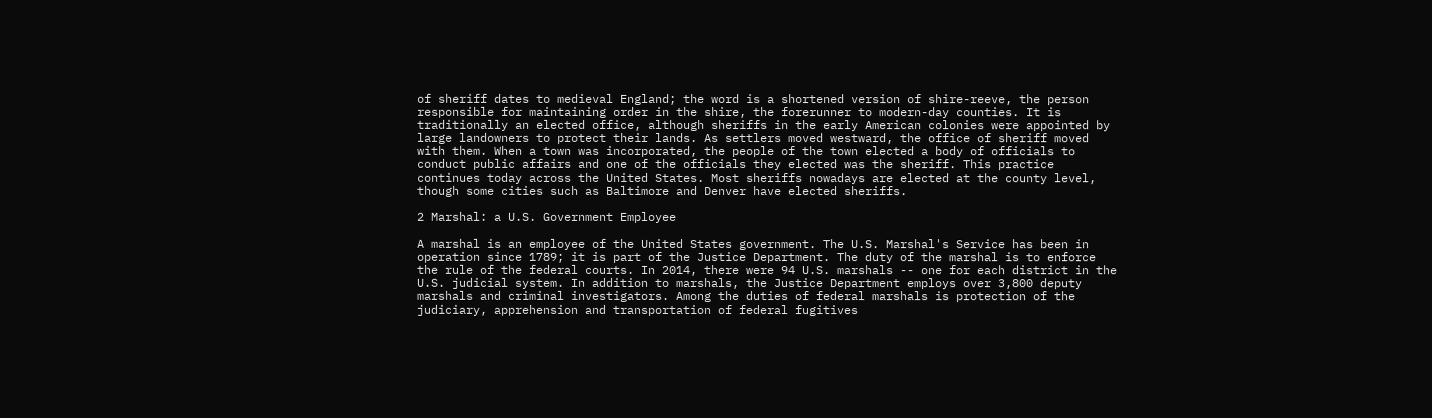of sheriff dates to medieval England; the word is a shortened version of shire-reeve, the person responsible for maintaining order in the shire, the forerunner to modern-day counties. It is traditionally an elected office, although sheriffs in the early American colonies were appointed by large landowners to protect their lands. As settlers moved westward, the office of sheriff moved with them. When a town was incorporated, the people of the town elected a body of officials to conduct public affairs and one of the officials they elected was the sheriff. This practice continues today across the United States. Most sheriffs nowadays are elected at the county level, though some cities such as Baltimore and Denver have elected sheriffs.

2 Marshal: a U.S. Government Employee

A marshal is an employee of the United States government. The U.S. Marshal's Service has been in operation since 1789; it is part of the Justice Department. The duty of the marshal is to enforce the rule of the federal courts. In 2014, there were 94 U.S. marshals -- one for each district in the U.S. judicial system. In addition to marshals, the Justice Department employs over 3,800 deputy marshals and criminal investigators. Among the duties of federal marshals is protection of the judiciary, apprehension and transportation of federal fugitives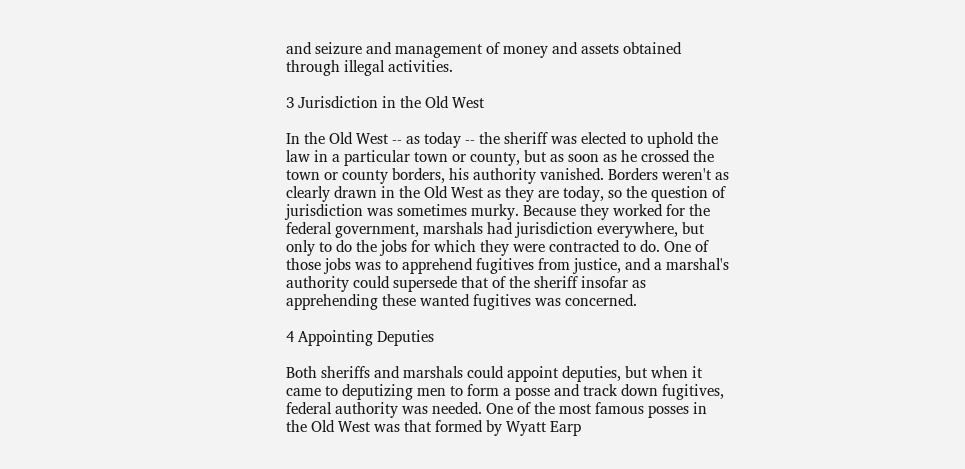and seizure and management of money and assets obtained through illegal activities.

3 Jurisdiction in the Old West

In the Old West -- as today -- the sheriff was elected to uphold the law in a particular town or county, but as soon as he crossed the town or county borders, his authority vanished. Borders weren't as clearly drawn in the Old West as they are today, so the question of jurisdiction was sometimes murky. Because they worked for the federal government, marshals had jurisdiction everywhere, but only to do the jobs for which they were contracted to do. One of those jobs was to apprehend fugitives from justice, and a marshal's authority could supersede that of the sheriff insofar as apprehending these wanted fugitives was concerned.

4 Appointing Deputies

Both sheriffs and marshals could appoint deputies, but when it came to deputizing men to form a posse and track down fugitives, federal authority was needed. One of the most famous posses in the Old West was that formed by Wyatt Earp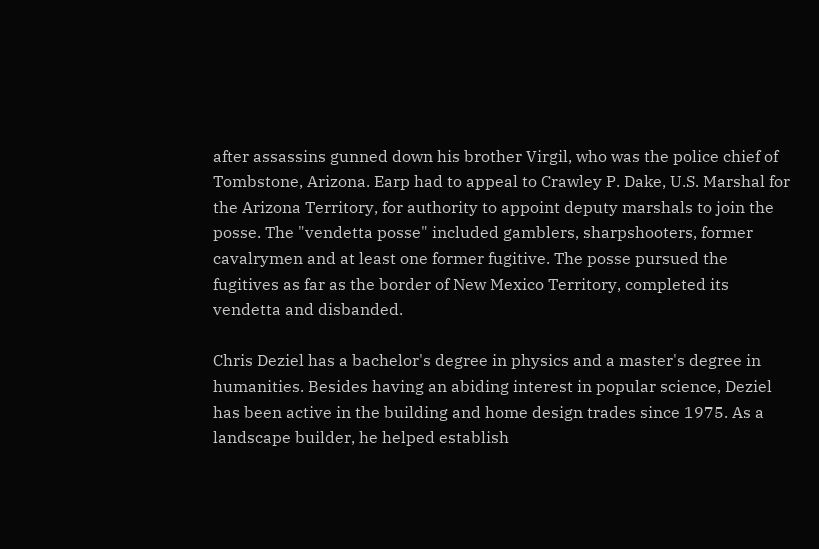after assassins gunned down his brother Virgil, who was the police chief of Tombstone, Arizona. Earp had to appeal to Crawley P. Dake, U.S. Marshal for the Arizona Territory, for authority to appoint deputy marshals to join the posse. The "vendetta posse" included gamblers, sharpshooters, former cavalrymen and at least one former fugitive. The posse pursued the fugitives as far as the border of New Mexico Territory, completed its vendetta and disbanded.

Chris Deziel has a bachelor's degree in physics and a master's degree in humanities. Besides having an abiding interest in popular science, Deziel has been active in the building and home design trades since 1975. As a landscape builder, he helped establish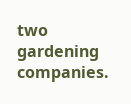two gardening companies.